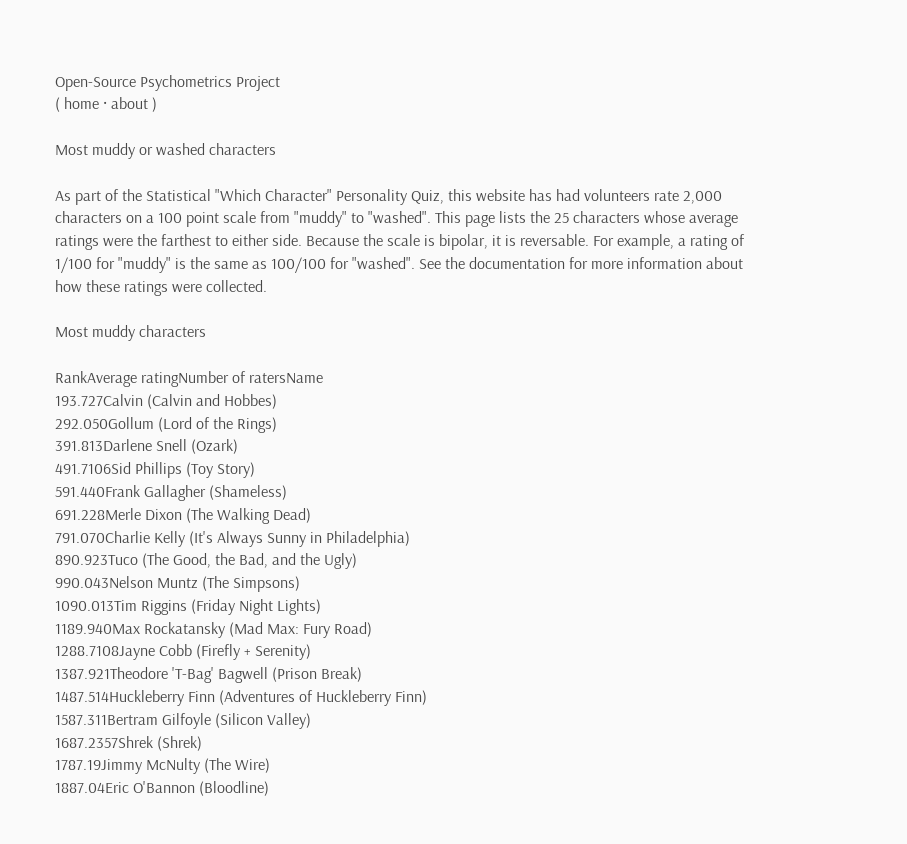Open-Source Psychometrics Project
( home · about )

Most muddy or washed characters

As part of the Statistical "Which Character" Personality Quiz, this website has had volunteers rate 2,000 characters on a 100 point scale from "muddy" to "washed". This page lists the 25 characters whose average ratings were the farthest to either side. Because the scale is bipolar, it is reversable. For example, a rating of 1/100 for "muddy" is the same as 100/100 for "washed". See the documentation for more information about how these ratings were collected.

Most muddy characters

RankAverage ratingNumber of ratersName
193.727Calvin (Calvin and Hobbes)
292.050Gollum (Lord of the Rings)
391.813Darlene Snell (Ozark)
491.7106Sid Phillips (Toy Story)
591.440Frank Gallagher (Shameless)
691.228Merle Dixon (The Walking Dead)
791.070Charlie Kelly (It's Always Sunny in Philadelphia)
890.923Tuco (The Good, the Bad, and the Ugly)
990.043Nelson Muntz (The Simpsons)
1090.013Tim Riggins (Friday Night Lights)
1189.940Max Rockatansky (Mad Max: Fury Road)
1288.7108Jayne Cobb (Firefly + Serenity)
1387.921Theodore 'T-Bag' Bagwell (Prison Break)
1487.514Huckleberry Finn (Adventures of Huckleberry Finn)
1587.311Bertram Gilfoyle (Silicon Valley)
1687.2357Shrek (Shrek)
1787.19Jimmy McNulty (The Wire)
1887.04Eric O'Bannon (Bloodline)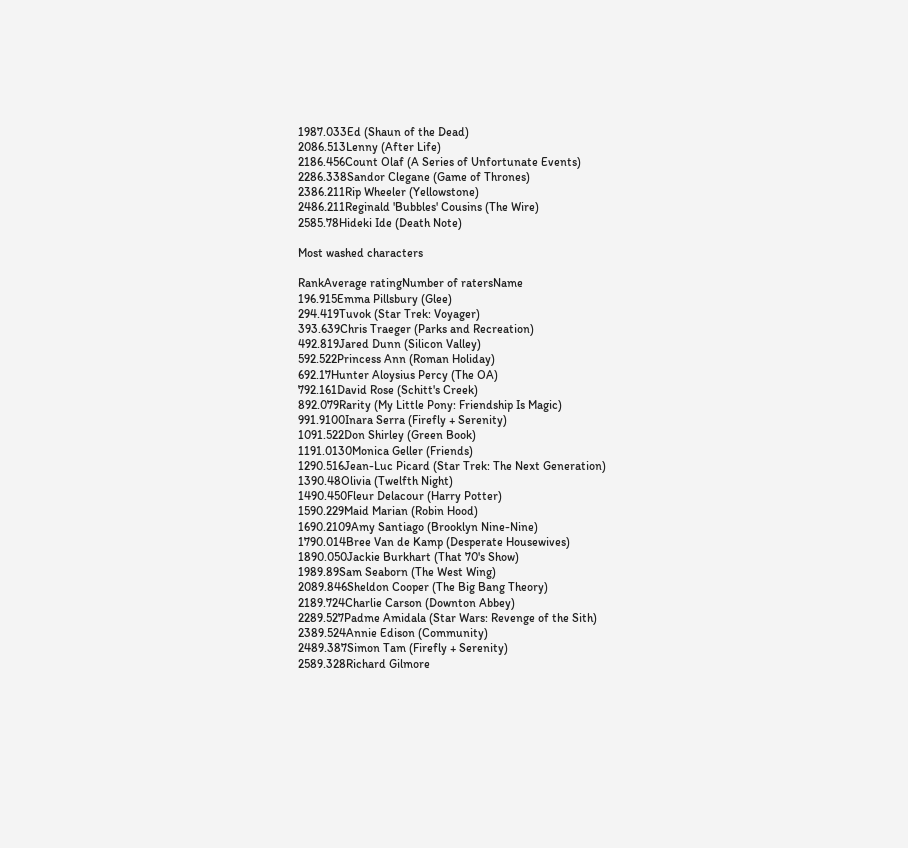1987.033Ed (Shaun of the Dead)
2086.513Lenny (After Life)
2186.456Count Olaf (A Series of Unfortunate Events)
2286.338Sandor Clegane (Game of Thrones)
2386.211Rip Wheeler (Yellowstone)
2486.211Reginald 'Bubbles' Cousins (The Wire)
2585.78Hideki Ide (Death Note)

Most washed characters

RankAverage ratingNumber of ratersName
196.915Emma Pillsbury (Glee)
294.419Tuvok (Star Trek: Voyager)
393.639Chris Traeger (Parks and Recreation)
492.819Jared Dunn (Silicon Valley)
592.522Princess Ann (Roman Holiday)
692.17Hunter Aloysius Percy (The OA)
792.161David Rose (Schitt's Creek)
892.079Rarity (My Little Pony: Friendship Is Magic)
991.9100Inara Serra (Firefly + Serenity)
1091.522Don Shirley (Green Book)
1191.0130Monica Geller (Friends)
1290.516Jean-Luc Picard (Star Trek: The Next Generation)
1390.48Olivia (Twelfth Night)
1490.450Fleur Delacour (Harry Potter)
1590.229Maid Marian (Robin Hood)
1690.2109Amy Santiago (Brooklyn Nine-Nine)
1790.014Bree Van de Kamp (Desperate Housewives)
1890.050Jackie Burkhart (That 70's Show)
1989.89Sam Seaborn (The West Wing)
2089.846Sheldon Cooper (The Big Bang Theory)
2189.724Charlie Carson (Downton Abbey)
2289.527Padme Amidala (Star Wars: Revenge of the Sith)
2389.524Annie Edison (Community)
2489.387Simon Tam (Firefly + Serenity)
2589.328Richard Gilmore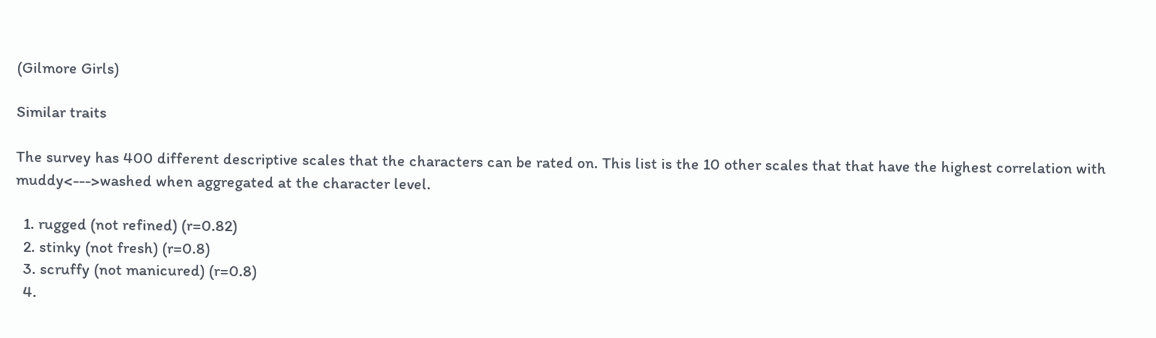(Gilmore Girls)

Similar traits

The survey has 400 different descriptive scales that the characters can be rated on. This list is the 10 other scales that that have the highest correlation with muddy<--->washed when aggregated at the character level.

  1. rugged (not refined) (r=0.82)
  2. stinky (not fresh) (r=0.8)
  3. scruffy (not manicured) (r=0.8)
  4.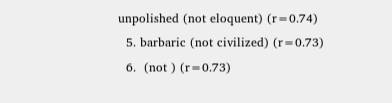unpolished (not eloquent) (r=0.74)
  5. barbaric (not civilized) (r=0.73)
  6.  (not ) (r=0.73)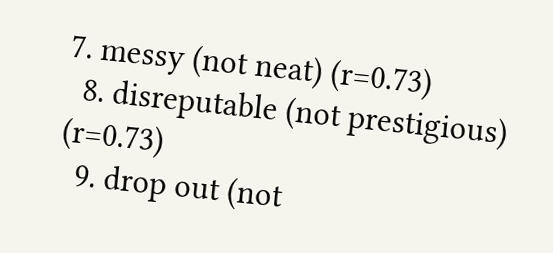7. messy (not neat) (r=0.73)
  8. disreputable (not prestigious) (r=0.73)
  9. drop out (not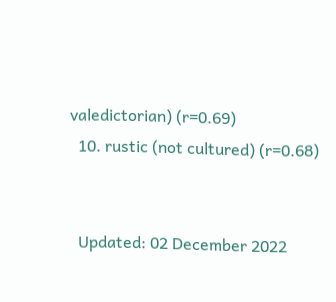valedictorian) (r=0.69)
  10. rustic (not cultured) (r=0.68)


  Updated: 02 December 2022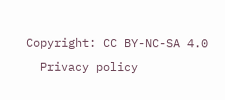Copyright: CC BY-NC-SA 4.0
  Privacy policy